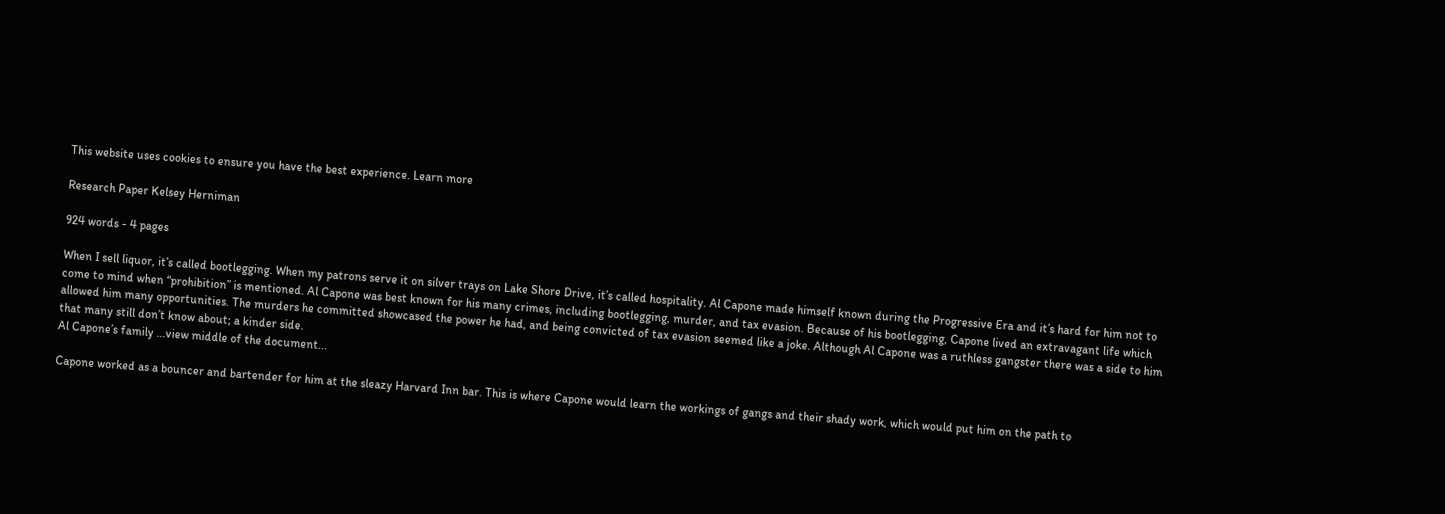This website uses cookies to ensure you have the best experience. Learn more

Research Paper Kelsey Herniman

924 words - 4 pages

When I sell liquor, it’s called bootlegging. When my patrons serve it on silver trays on Lake Shore Drive, it’s called hospitality. Al Capone made himself known during the Progressive Era and it’s hard for him not to come to mind when “prohibition” is mentioned. Al Capone was best known for his many crimes, including bootlegging, murder, and tax evasion. Because of his bootlegging, Capone lived an extravagant life which allowed him many opportunities. The murders he committed showcased the power he had, and being convicted of tax evasion seemed like a joke. Although Al Capone was a ruthless gangster there was a side to him that many still don’t know about; a kinder side.
Al Capone’s family ...view middle of the document...

Capone worked as a bouncer and bartender for him at the sleazy Harvard Inn bar. This is where Capone would learn the workings of gangs and their shady work, which would put him on the path to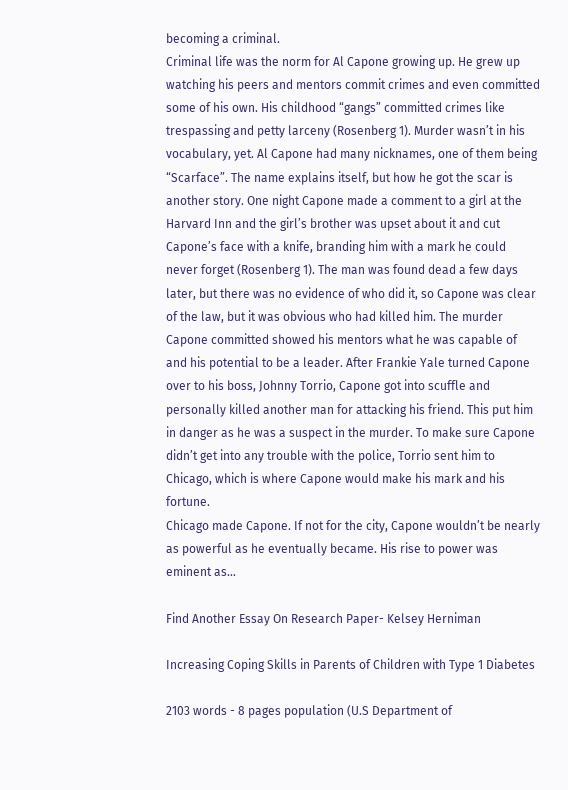becoming a criminal.
Criminal life was the norm for Al Capone growing up. He grew up watching his peers and mentors commit crimes and even committed some of his own. His childhood “gangs” committed crimes like trespassing and petty larceny (Rosenberg 1). Murder wasn’t in his vocabulary, yet. Al Capone had many nicknames, one of them being “Scarface”. The name explains itself, but how he got the scar is another story. One night Capone made a comment to a girl at the Harvard Inn and the girl’s brother was upset about it and cut Capone’s face with a knife, branding him with a mark he could never forget (Rosenberg 1). The man was found dead a few days later, but there was no evidence of who did it, so Capone was clear of the law, but it was obvious who had killed him. The murder Capone committed showed his mentors what he was capable of and his potential to be a leader. After Frankie Yale turned Capone over to his boss, Johnny Torrio, Capone got into scuffle and personally killed another man for attacking his friend. This put him in danger as he was a suspect in the murder. To make sure Capone didn’t get into any trouble with the police, Torrio sent him to Chicago, which is where Capone would make his mark and his fortune.
Chicago made Capone. If not for the city, Capone wouldn’t be nearly as powerful as he eventually became. His rise to power was eminent as...

Find Another Essay On Research Paper- Kelsey Herniman

Increasing Coping Skills in Parents of Children with Type 1 Diabetes

2103 words - 8 pages population (U.S Department of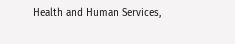Health and Human Services,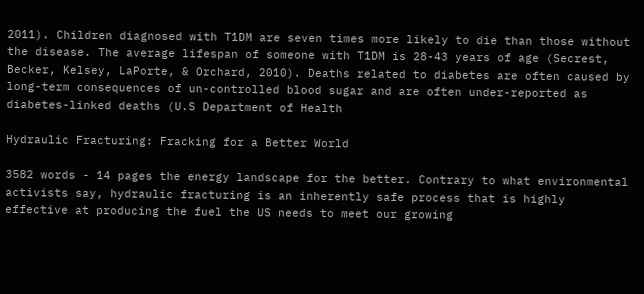2011). Children diagnosed with T1DM are seven times more likely to die than those without the disease. The average lifespan of someone with T1DM is 28-43 years of age (Secrest, Becker, Kelsey, LaPorte, & Orchard, 2010). Deaths related to diabetes are often caused by long-term consequences of un-controlled blood sugar and are often under-reported as diabetes-linked deaths (U.S Department of Health

Hydraulic Fracturing: Fracking for a Better World

3582 words - 14 pages the energy landscape for the better. Contrary to what environmental activists say, hydraulic fracturing is an inherently safe process that is highly effective at producing the fuel the US needs to meet our growing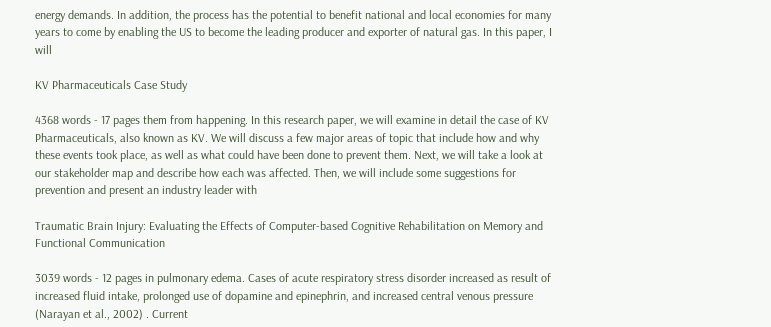energy demands. In addition, the process has the potential to benefit national and local economies for many years to come by enabling the US to become the leading producer and exporter of natural gas. In this paper, I will

KV Pharmaceuticals Case Study

4368 words - 17 pages them from happening. In this research paper, we will examine in detail the case of KV Pharmaceuticals, also known as KV. We will discuss a few major areas of topic that include how and why these events took place, as well as what could have been done to prevent them. Next, we will take a look at our stakeholder map and describe how each was affected. Then, we will include some suggestions for prevention and present an industry leader with

Traumatic Brain Injury: Evaluating the Effects of Computer-based Cognitive Rehabilitation on Memory and Functional Communication

3039 words - 12 pages in pulmonary edema. Cases of acute respiratory stress disorder increased as result of increased fluid intake, prolonged use of dopamine and epinephrin, and increased central venous pressure (Narayan et al., 2002) . Current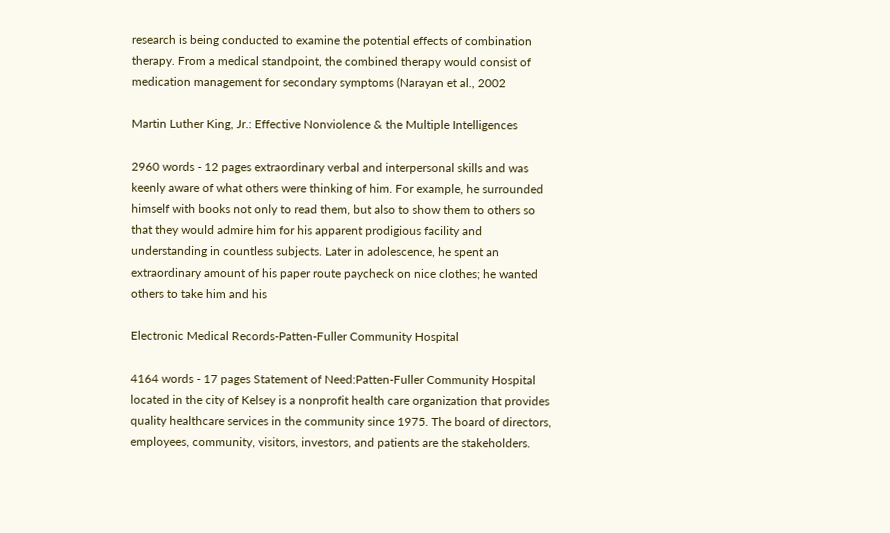research is being conducted to examine the potential effects of combination therapy. From a medical standpoint, the combined therapy would consist of medication management for secondary symptoms (Narayan et al., 2002

Martin Luther King, Jr.: Effective Nonviolence & the Multiple Intelligences

2960 words - 12 pages extraordinary verbal and interpersonal skills and was keenly aware of what others were thinking of him. For example, he surrounded himself with books not only to read them, but also to show them to others so that they would admire him for his apparent prodigious facility and understanding in countless subjects. Later in adolescence, he spent an extraordinary amount of his paper route paycheck on nice clothes; he wanted others to take him and his

Electronic Medical Records-Patten-Fuller Community Hospital

4164 words - 17 pages Statement of Need:Patten-Fuller Community Hospital located in the city of Kelsey is a nonprofit health care organization that provides quality healthcare services in the community since 1975. The board of directors, employees, community, visitors, investors, and patients are the stakeholders.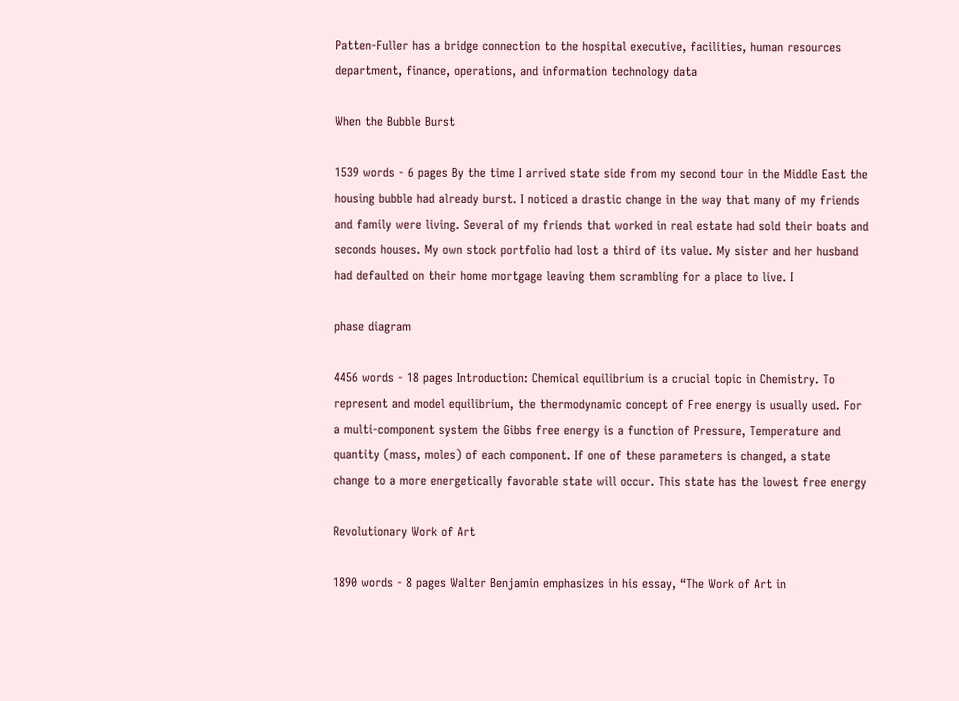Patten-Fuller has a bridge connection to the hospital executive, facilities, human resources department, finance, operations, and information technology data

When the Bubble Burst

1539 words - 6 pages By the time I arrived state side from my second tour in the Middle East the housing bubble had already burst. I noticed a drastic change in the way that many of my friends and family were living. Several of my friends that worked in real estate had sold their boats and seconds houses. My own stock portfolio had lost a third of its value. My sister and her husband had defaulted on their home mortgage leaving them scrambling for a place to live. I

phase diagram

4456 words - 18 pages Introduction: Chemical equilibrium is a crucial topic in Chemistry. To represent and model equilibrium, the thermodynamic concept of Free energy is usually used. For a multi-component system the Gibbs free energy is a function of Pressure, Temperature and quantity (mass, moles) of each component. If one of these parameters is changed, a state change to a more energetically favorable state will occur. This state has the lowest free energy

Revolutionary Work of Art

1890 words - 8 pages Walter Benjamin emphasizes in his essay, “The Work of Art in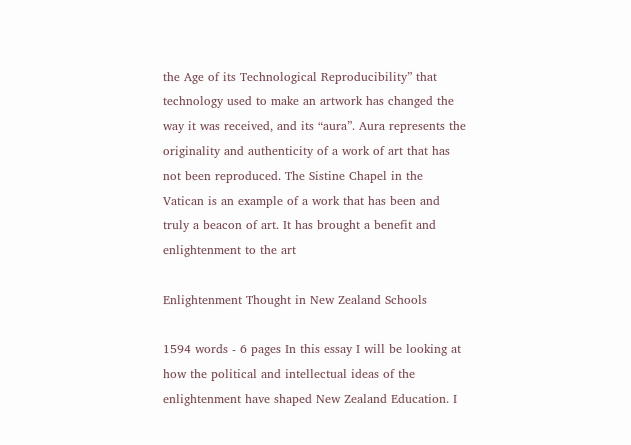the Age of its Technological Reproducibility” that technology used to make an artwork has changed the way it was received, and its “aura”. Aura represents the originality and authenticity of a work of art that has not been reproduced. The Sistine Chapel in the Vatican is an example of a work that has been and truly a beacon of art. It has brought a benefit and enlightenment to the art

Enlightenment Thought in New Zealand Schools

1594 words - 6 pages In this essay I will be looking at how the political and intellectual ideas of the enlightenment have shaped New Zealand Education. I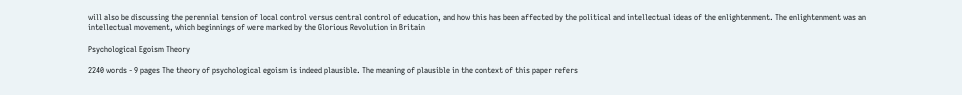will also be discussing the perennial tension of local control versus central control of education, and how this has been affected by the political and intellectual ideas of the enlightenment. The enlightenment was an intellectual movement, which beginnings of were marked by the Glorious Revolution in Britain

Psychological Egoism Theory

2240 words - 9 pages The theory of psychological egoism is indeed plausible. The meaning of plausible in the context of this paper refers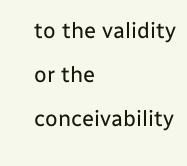to the validity or the conceivability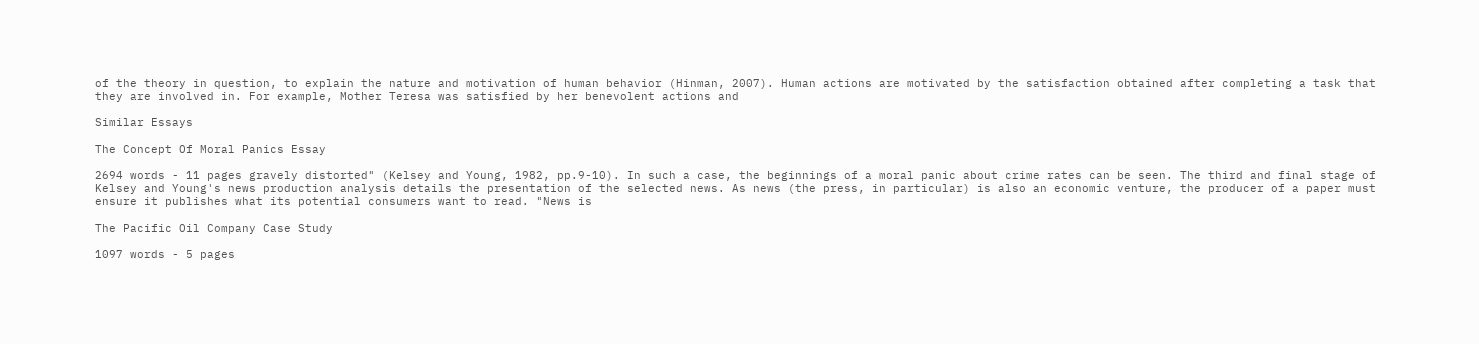of the theory in question, to explain the nature and motivation of human behavior (Hinman, 2007). Human actions are motivated by the satisfaction obtained after completing a task that they are involved in. For example, Mother Teresa was satisfied by her benevolent actions and

Similar Essays

The Concept Of Moral Panics Essay

2694 words - 11 pages gravely distorted" (Kelsey and Young, 1982, pp.9-10). In such a case, the beginnings of a moral panic about crime rates can be seen. The third and final stage of Kelsey and Young's news production analysis details the presentation of the selected news. As news (the press, in particular) is also an economic venture, the producer of a paper must ensure it publishes what its potential consumers want to read. "News is

The Pacific Oil Company Case Study

1097 words - 5 pages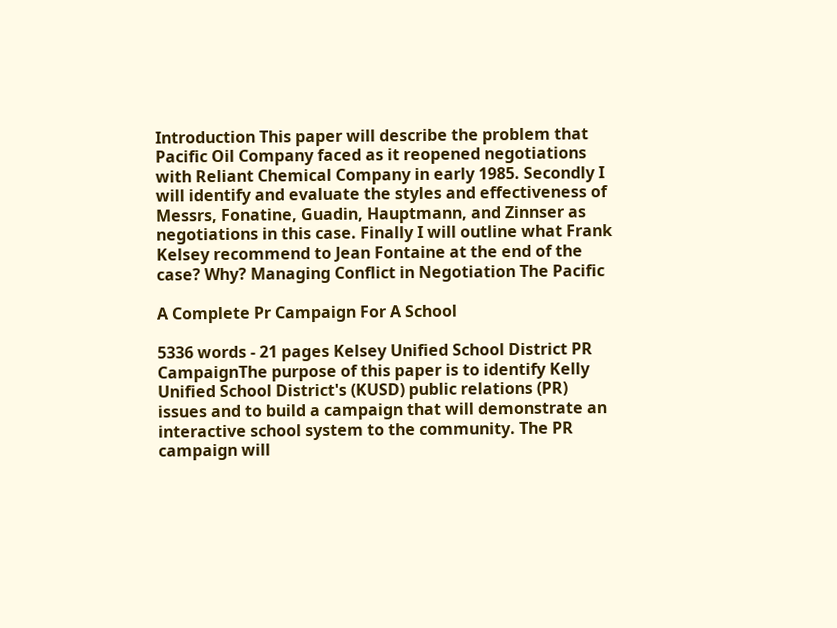Introduction This paper will describe the problem that Pacific Oil Company faced as it reopened negotiations with Reliant Chemical Company in early 1985. Secondly I will identify and evaluate the styles and effectiveness of Messrs, Fonatine, Guadin, Hauptmann, and Zinnser as negotiations in this case. Finally I will outline what Frank Kelsey recommend to Jean Fontaine at the end of the case? Why? Managing Conflict in Negotiation The Pacific

A Complete Pr Campaign For A School

5336 words - 21 pages Kelsey Unified School District PR CampaignThe purpose of this paper is to identify Kelly Unified School District's (KUSD) public relations (PR) issues and to build a campaign that will demonstrate an interactive school system to the community. The PR campaign will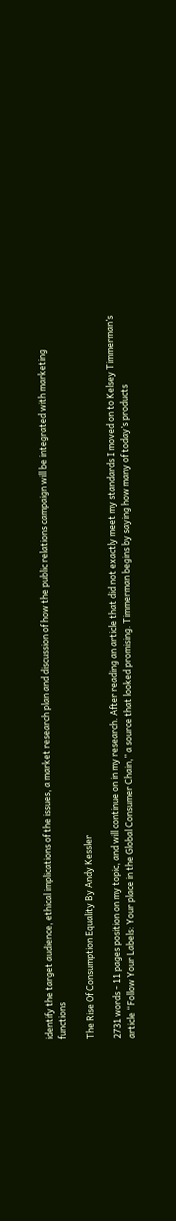identify the target audience, ethical implications of the issues, a market research plan and discussion of how the public relations campaign will be integrated with marketing functions

The Rise Of Consumption Equality By Andy Kessler

2731 words - 11 pages position on my topic, and will continue on in my research. After reading an article that did not exactly meet my standards I moved on to Kelsey Timmerman’s article “Follow Your Labels: Your place in the Global Consumer Chain,” a source that looked promising. Timmerman begins by saying how many of today’s products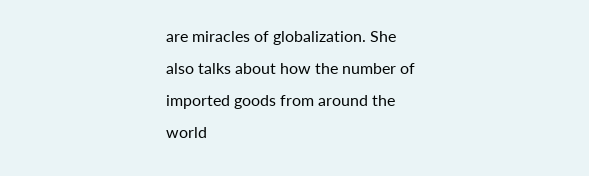are miracles of globalization. She also talks about how the number of imported goods from around the world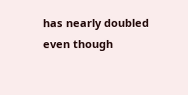has nearly doubled even though